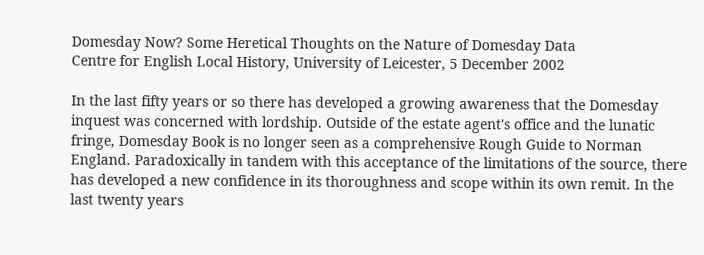Domesday Now? Some Heretical Thoughts on the Nature of Domesday Data
Centre for English Local History, University of Leicester, 5 December 2002

In the last fifty years or so there has developed a growing awareness that the Domesday inquest was concerned with lordship. Outside of the estate agent's office and the lunatic fringe, Domesday Book is no longer seen as a comprehensive Rough Guide to Norman England. Paradoxically in tandem with this acceptance of the limitations of the source, there has developed a new confidence in its thoroughness and scope within its own remit. In the last twenty years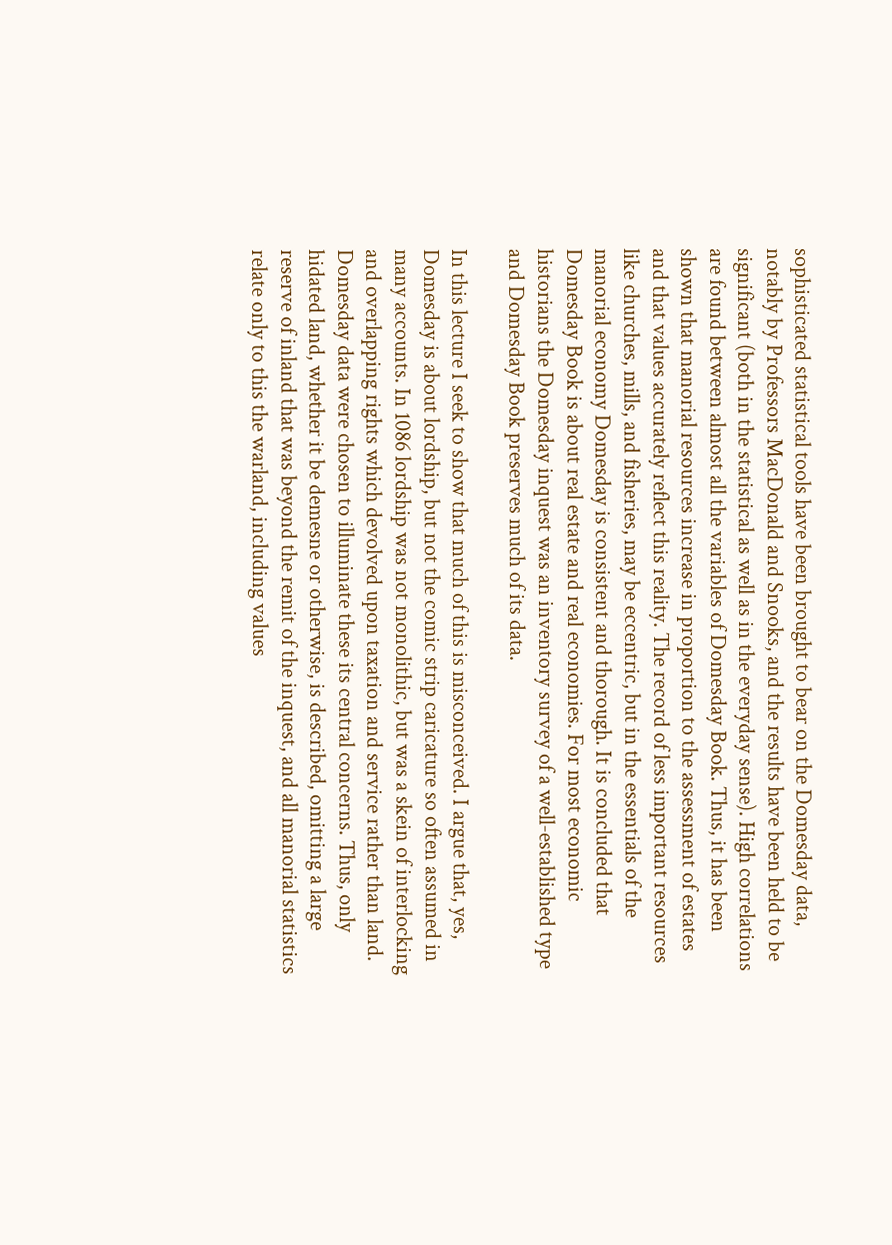sophisticated statistical tools have been brought to bear on the Domesday data, notably by Professors MacDonald and Snooks, and the results have been held to be significant (both in the statistical as well as in the everyday sense). High correlations are found between almost all the variables of Domesday Book. Thus, it has been shown that manorial resources increase in proportion to the assessment of estates and that values accurately reflect this reality. The record of less important resources like churches, mills, and fisheries, may be eccentric, but in the essentials of the manorial economy Domesday is consistent and thorough. It is concluded that Domesday Book is about real estate and real economies. For most economic historians the Domesday inquest was an inventory survey of a well-established type and Domesday Book preserves much of its data.

In this lecture I seek to show that much of this is misconceived. I argue that, yes, Domesday is about lordship, but not the comic strip caricature so often assumed in many accounts. In 1086 lordship was not monolithic, but was a skein of interlocking and overlapping rights which devolved upon taxation and service rather than land. Domesday data were chosen to illuminate these its central concerns. Thus, only hidated land, whether it be demesne or otherwise, is described, omitting a large reserve of inland that was beyond the remit of the inquest, and all manorial statistics relate only to this the warland, including values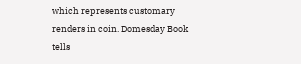which represents customary renders in coin. Domesday Book tells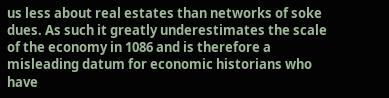us less about real estates than networks of soke dues. As such it greatly underestimates the scale of the economy in 1086 and is therefore a misleading datum for economic historians who have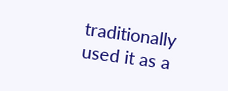traditionally used it as a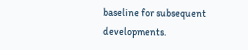baseline for subsequent developments.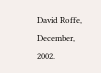David Roffe, December, 2002.